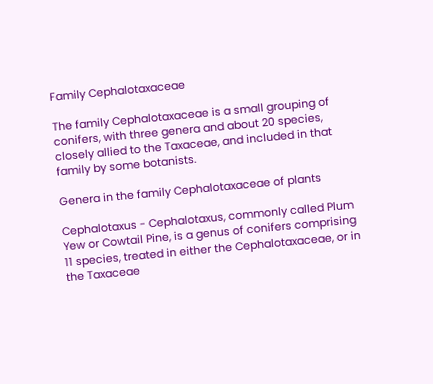Family Cephalotaxaceae

The family Cephalotaxaceae is a small grouping of conifers, with three genera and about 20 species, closely allied to the Taxaceae, and included in that family by some botanists.

Genera in the family Cephalotaxaceae of plants

Cephalotaxus - Cephalotaxus, commonly called Plum Yew or Cowtail Pine, is a genus of conifers comprising 11 species, treated in either the Cephalotaxaceae, or in the Taxaceae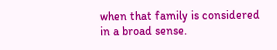when that family is considered in a broad sense.